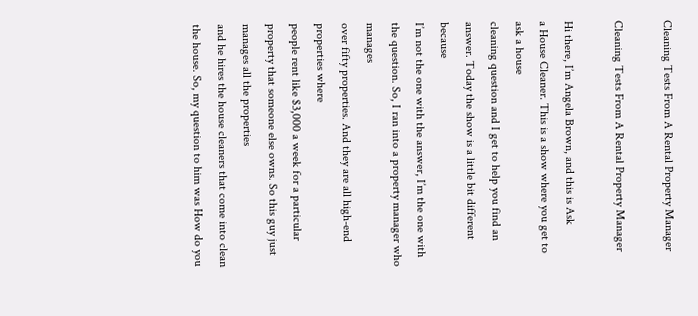Cleaning Tests From A Rental Property Manager

Cleaning Tests From A Rental Property Manager

Hi there, I’m Angela Brown, and this is Ask
a House Cleaner. This is a show where you get to ask a house
cleaning question and I get to help you find an answer. Today the show is a little bit different because
I’m not the one with the answer, I’m the one with the question. So, I ran into a property manager who manages
over fifty properties. And they are all high-end properties where
people rent like $3,000 a week for a particular property that someone else owns. So this guy just manages all the properties
and he hires the house cleaners that come into clean the house. So, my question to him was How do you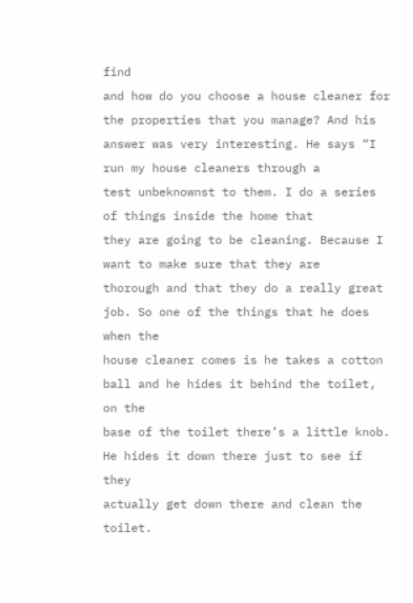find
and how do you choose a house cleaner for the properties that you manage? And his answer was very interesting. He says “I run my house cleaners through a
test unbeknownst to them. I do a series of things inside the home that
they are going to be cleaning. Because I want to make sure that they are
thorough and that they do a really great job. So one of the things that he does when the
house cleaner comes is he takes a cotton ball and he hides it behind the toilet, on the
base of the toilet there’s a little knob. He hides it down there just to see if they
actually get down there and clean the toilet.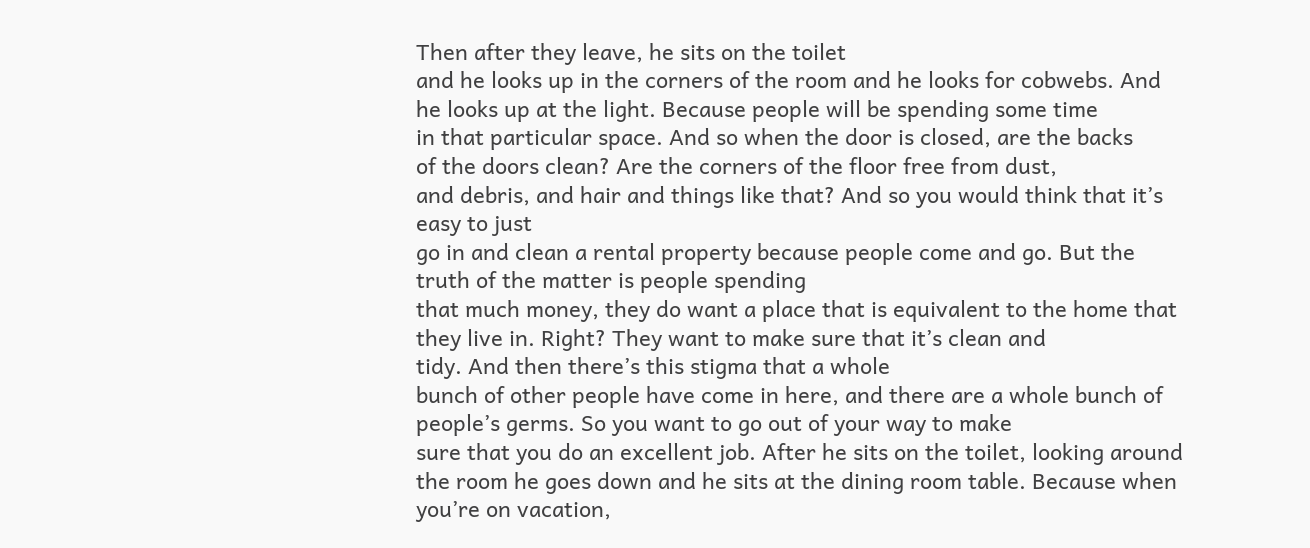Then after they leave, he sits on the toilet
and he looks up in the corners of the room and he looks for cobwebs. And he looks up at the light. Because people will be spending some time
in that particular space. And so when the door is closed, are the backs
of the doors clean? Are the corners of the floor free from dust,
and debris, and hair and things like that? And so you would think that it’s easy to just
go in and clean a rental property because people come and go. But the truth of the matter is people spending
that much money, they do want a place that is equivalent to the home that they live in. Right? They want to make sure that it’s clean and
tidy. And then there’s this stigma that a whole
bunch of other people have come in here, and there are a whole bunch of people’s germs. So you want to go out of your way to make
sure that you do an excellent job. After he sits on the toilet, looking around
the room he goes down and he sits at the dining room table. Because when you’re on vacation,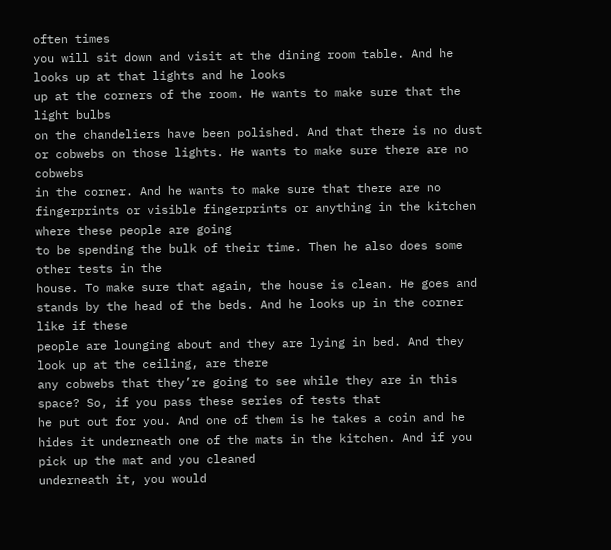often times
you will sit down and visit at the dining room table. And he looks up at that lights and he looks
up at the corners of the room. He wants to make sure that the light bulbs
on the chandeliers have been polished. And that there is no dust or cobwebs on those lights. He wants to make sure there are no cobwebs
in the corner. And he wants to make sure that there are no
fingerprints or visible fingerprints or anything in the kitchen where these people are going
to be spending the bulk of their time. Then he also does some other tests in the
house. To make sure that again, the house is clean. He goes and stands by the head of the beds. And he looks up in the corner like if these
people are lounging about and they are lying in bed. And they look up at the ceiling, are there
any cobwebs that they’re going to see while they are in this space? So, if you pass these series of tests that
he put out for you. And one of them is he takes a coin and he
hides it underneath one of the mats in the kitchen. And if you pick up the mat and you cleaned
underneath it, you would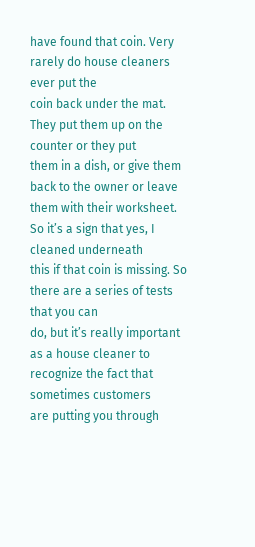have found that coin. Very rarely do house cleaners ever put the
coin back under the mat. They put them up on the counter or they put
them in a dish, or give them back to the owner or leave them with their worksheet. So it’s a sign that yes, I cleaned underneath
this if that coin is missing. So there are a series of tests that you can
do, but it’s really important as a house cleaner to recognize the fact that sometimes customers
are putting you through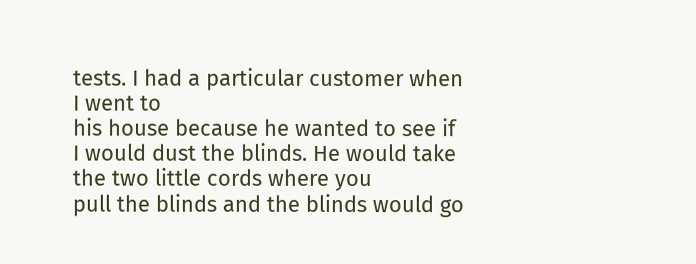tests. I had a particular customer when I went to
his house because he wanted to see if I would dust the blinds. He would take the two little cords where you
pull the blinds and the blinds would go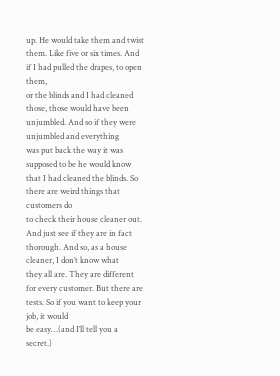up. He would take them and twist them. Like five or six times. And if I had pulled the drapes, to open them,
or the blinds and I had cleaned those, those would have been unjumbled. And so if they were unjumbled and everything
was put back the way it was supposed to be he would know that I had cleaned the blinds. So there are weird things that customers do
to check their house cleaner out. And just see if they are in fact thorough. And so, as a house cleaner, I don’t know what
they all are. They are different for every customer. But there are tests. So if you want to keep your job, it would
be easy…(and I’ll tell you a secret.)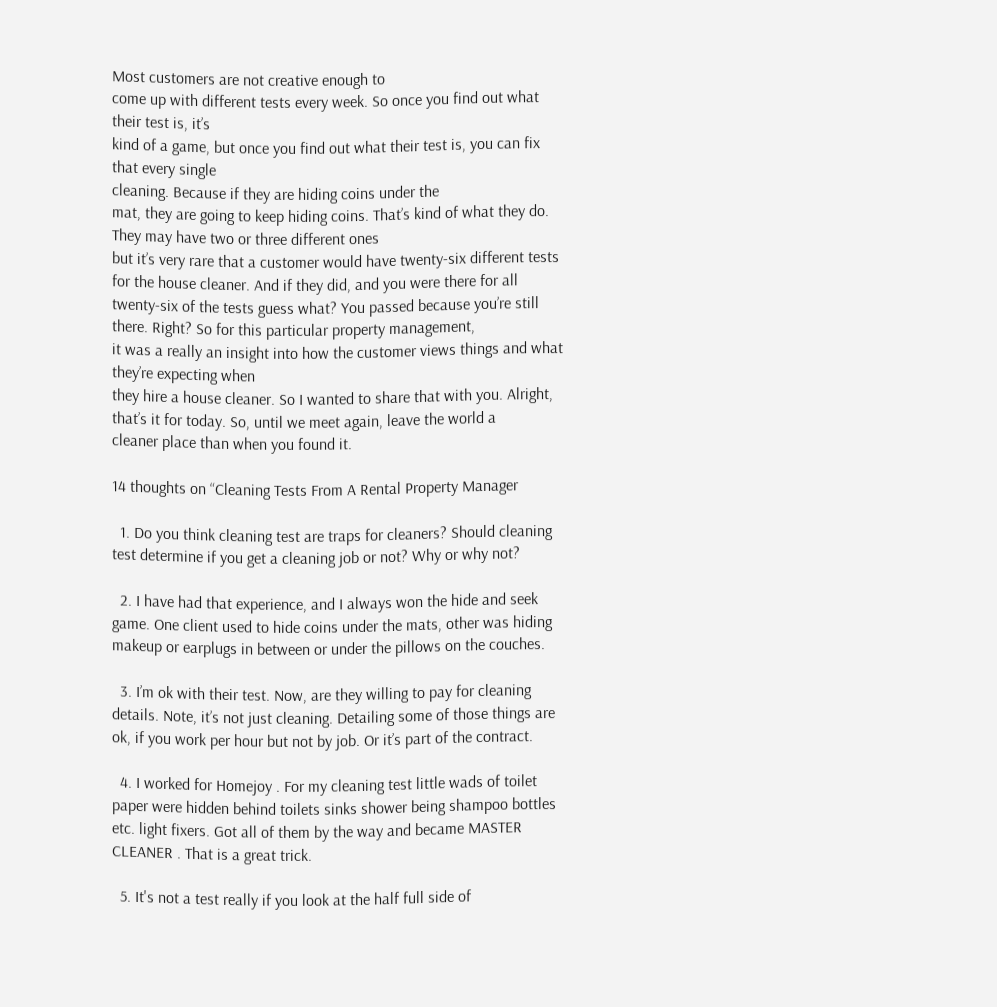Most customers are not creative enough to
come up with different tests every week. So once you find out what their test is, it’s
kind of a game, but once you find out what their test is, you can fix that every single
cleaning. Because if they are hiding coins under the
mat, they are going to keep hiding coins. That’s kind of what they do. They may have two or three different ones
but it’s very rare that a customer would have twenty-six different tests for the house cleaner. And if they did, and you were there for all
twenty-six of the tests guess what? You passed because you’re still there. Right? So for this particular property management,
it was a really an insight into how the customer views things and what they’re expecting when
they hire a house cleaner. So I wanted to share that with you. Alright, that’s it for today. So, until we meet again, leave the world a
cleaner place than when you found it.

14 thoughts on “Cleaning Tests From A Rental Property Manager

  1. Do you think cleaning test are traps for cleaners? Should cleaning test determine if you get a cleaning job or not? Why or why not?

  2. I have had that experience, and I always won the hide and seek game. One client used to hide coins under the mats, other was hiding makeup or earplugs in between or under the pillows on the couches.

  3. I’m ok with their test. Now, are they willing to pay for cleaning details. Note, it’s not just cleaning. Detailing some of those things are ok, if you work per hour but not by job. Or it’s part of the contract.

  4. I worked for Homejoy . For my cleaning test little wads of toilet paper were hidden behind toilets sinks shower being shampoo bottles etc. light fixers. Got all of them by the way and became MASTER CLEANER . That is a great trick.

  5. It's not a test really if you look at the half full side of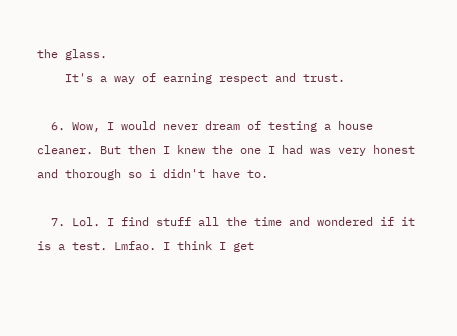the glass.
    It's a way of earning respect and trust.

  6. Wow, I would never dream of testing a house cleaner. But then I knew the one I had was very honest and thorough so i didn't have to.

  7. Lol. I find stuff all the time and wondered if it is a test. Lmfao. I think I get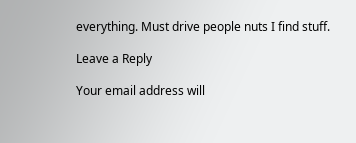everything. Must drive people nuts I find stuff.

Leave a Reply

Your email address will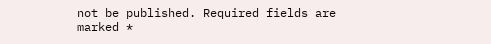not be published. Required fields are marked *